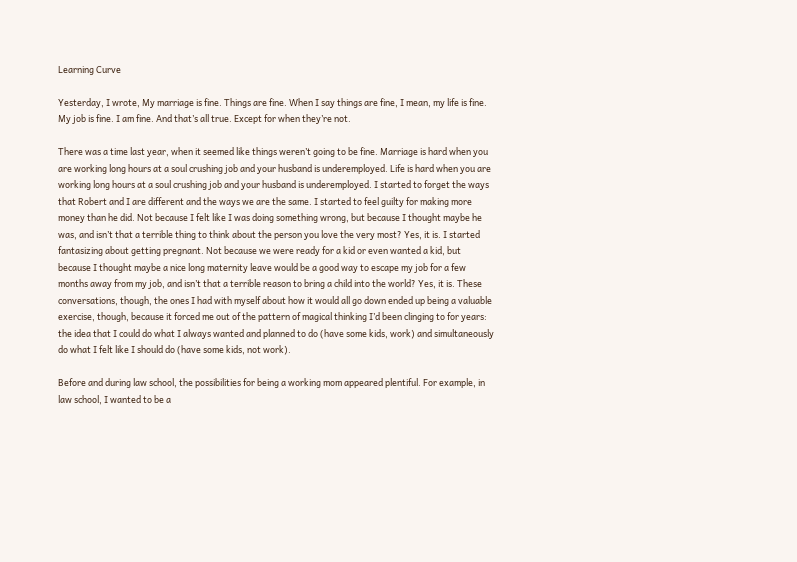Learning Curve

Yesterday, I wrote, My marriage is fine. Things are fine. When I say things are fine, I mean, my life is fine. My job is fine. I am fine. And that’s all true. Except for when they’re not.

There was a time last year, when it seemed like things weren’t going to be fine. Marriage is hard when you are working long hours at a soul crushing job and your husband is underemployed. Life is hard when you are working long hours at a soul crushing job and your husband is underemployed. I started to forget the ways that Robert and I are different and the ways we are the same. I started to feel guilty for making more money than he did. Not because I felt like I was doing something wrong, but because I thought maybe he was, and isn’t that a terrible thing to think about the person you love the very most? Yes, it is. I started fantasizing about getting pregnant. Not because we were ready for a kid or even wanted a kid, but because I thought maybe a nice long maternity leave would be a good way to escape my job for a few months away from my job, and isn’t that a terrible reason to bring a child into the world? Yes, it is. These conversations, though, the ones I had with myself about how it would all go down ended up being a valuable exercise, though, because it forced me out of the pattern of magical thinking I’d been clinging to for years: the idea that I could do what I always wanted and planned to do (have some kids, work) and simultaneously do what I felt like I should do (have some kids, not work).

Before and during law school, the possibilities for being a working mom appeared plentiful. For example, in law school, I wanted to be a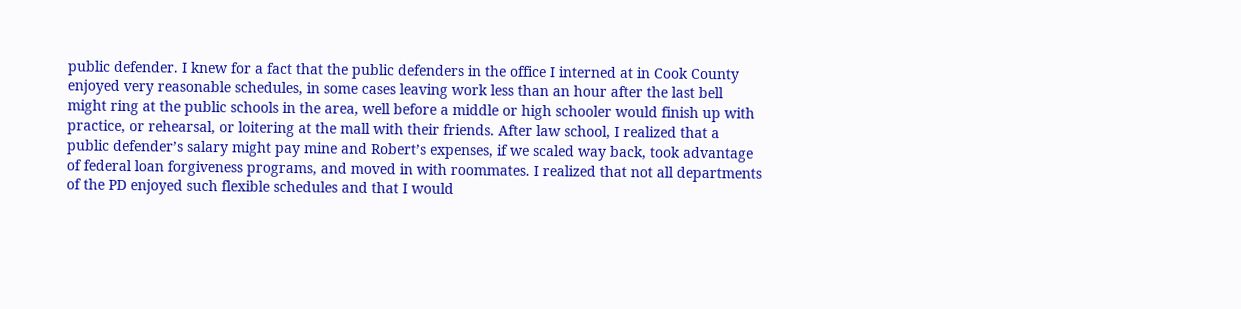public defender. I knew for a fact that the public defenders in the office I interned at in Cook County enjoyed very reasonable schedules, in some cases leaving work less than an hour after the last bell might ring at the public schools in the area, well before a middle or high schooler would finish up with practice, or rehearsal, or loitering at the mall with their friends. After law school, I realized that a public defender’s salary might pay mine and Robert’s expenses, if we scaled way back, took advantage of federal loan forgiveness programs, and moved in with roommates. I realized that not all departments of the PD enjoyed such flexible schedules and that I would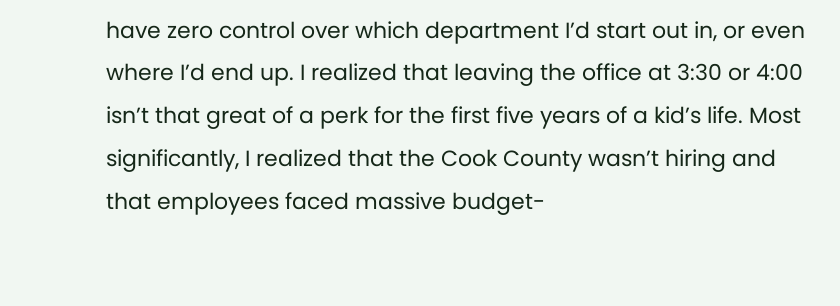have zero control over which department I’d start out in, or even where I’d end up. I realized that leaving the office at 3:30 or 4:00 isn’t that great of a perk for the first five years of a kid’s life. Most significantly, I realized that the Cook County wasn’t hiring and that employees faced massive budget-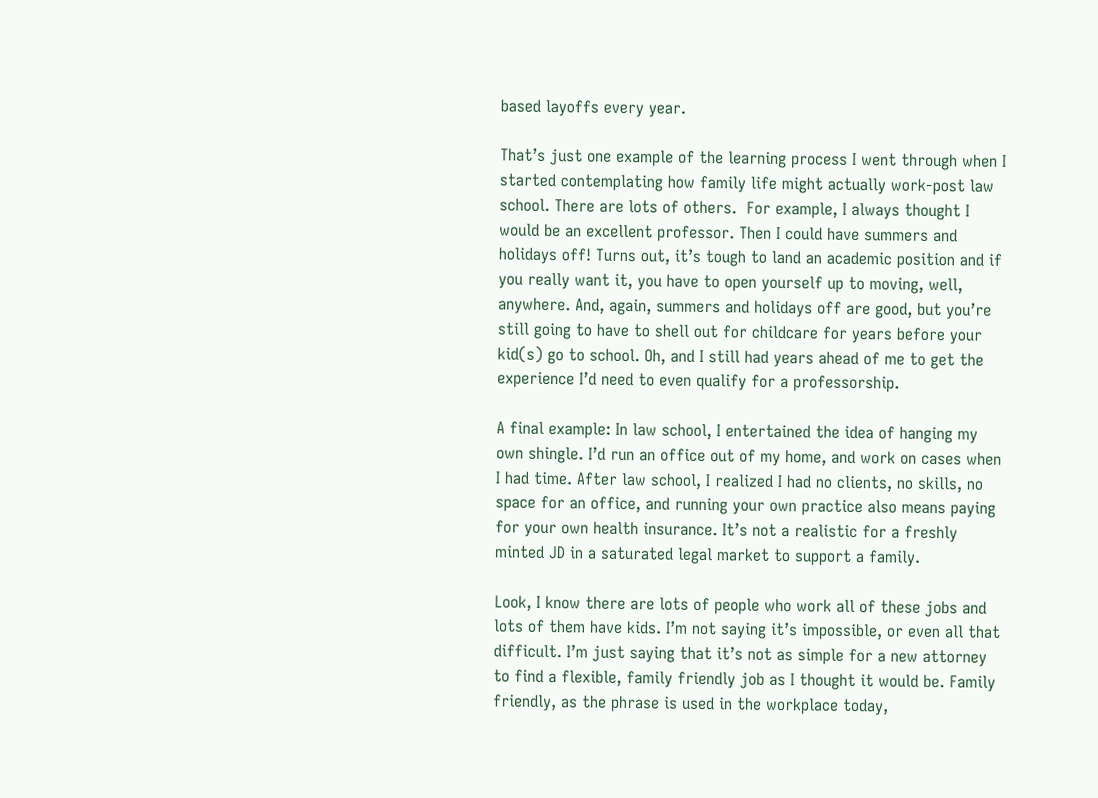based layoffs every year.

That’s just one example of the learning process I went through when I started contemplating how family life might actually work-post law school. There are lots of others.  For example, I always thought I would be an excellent professor. Then I could have summers and holidays off! Turns out, it’s tough to land an academic position and if you really want it, you have to open yourself up to moving, well, anywhere. And, again, summers and holidays off are good, but you’re still going to have to shell out for childcare for years before your kid(s) go to school. Oh, and I still had years ahead of me to get the experience I’d need to even qualify for a professorship.

A final example: In law school, I entertained the idea of hanging my own shingle. I’d run an office out of my home, and work on cases when I had time. After law school, I realized I had no clients, no skills, no space for an office, and running your own practice also means paying for your own health insurance. It’s not a realistic for a freshly minted JD in a saturated legal market to support a family.

Look, I know there are lots of people who work all of these jobs and lots of them have kids. I’m not saying it’s impossible, or even all that difficult. I’m just saying that it’s not as simple for a new attorney to find a flexible, family friendly job as I thought it would be. Family friendly, as the phrase is used in the workplace today,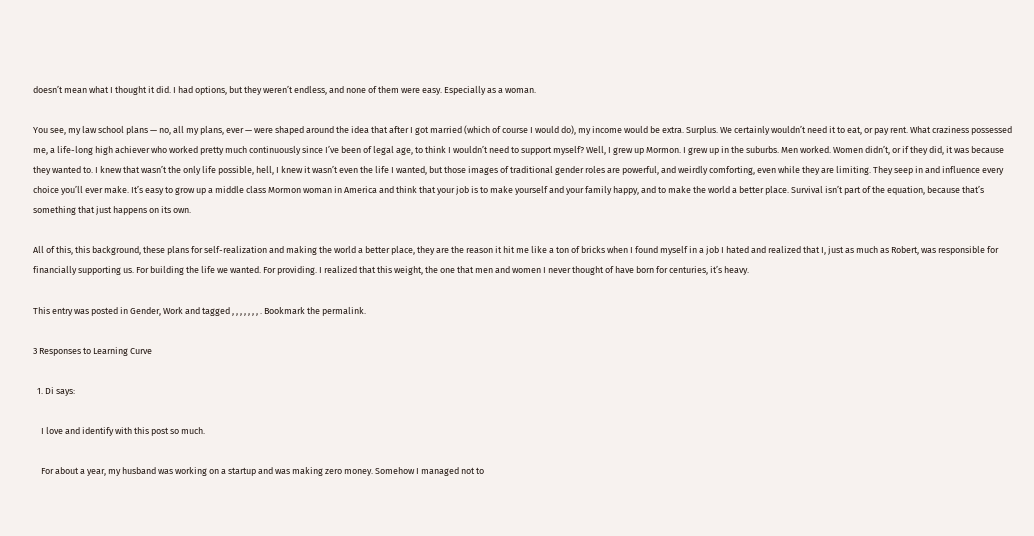doesn’t mean what I thought it did. I had options, but they weren’t endless, and none of them were easy. Especially as a woman.

You see, my law school plans — no, all my plans, ever — were shaped around the idea that after I got married (which of course I would do), my income would be extra. Surplus. We certainly wouldn’t need it to eat, or pay rent. What craziness possessed me, a life-long high achiever who worked pretty much continuously since I’ve been of legal age, to think I wouldn’t need to support myself? Well, I grew up Mormon. I grew up in the suburbs. Men worked. Women didn’t, or if they did, it was because they wanted to. I knew that wasn’t the only life possible, hell, I knew it wasn’t even the life I wanted, but those images of traditional gender roles are powerful, and weirdly comforting, even while they are limiting. They seep in and influence every choice you’ll ever make. It’s easy to grow up a middle class Mormon woman in America and think that your job is to make yourself and your family happy, and to make the world a better place. Survival isn’t part of the equation, because that’s something that just happens on its own.

All of this, this background, these plans for self-realization and making the world a better place, they are the reason it hit me like a ton of bricks when I found myself in a job I hated and realized that I, just as much as Robert, was responsible for financially supporting us. For building the life we wanted. For providing. I realized that this weight, the one that men and women I never thought of have born for centuries, it’s heavy.

This entry was posted in Gender, Work and tagged , , , , , , , . Bookmark the permalink.

3 Responses to Learning Curve

  1. Di says:

    I love and identify with this post so much.

    For about a year, my husband was working on a startup and was making zero money. Somehow I managed not to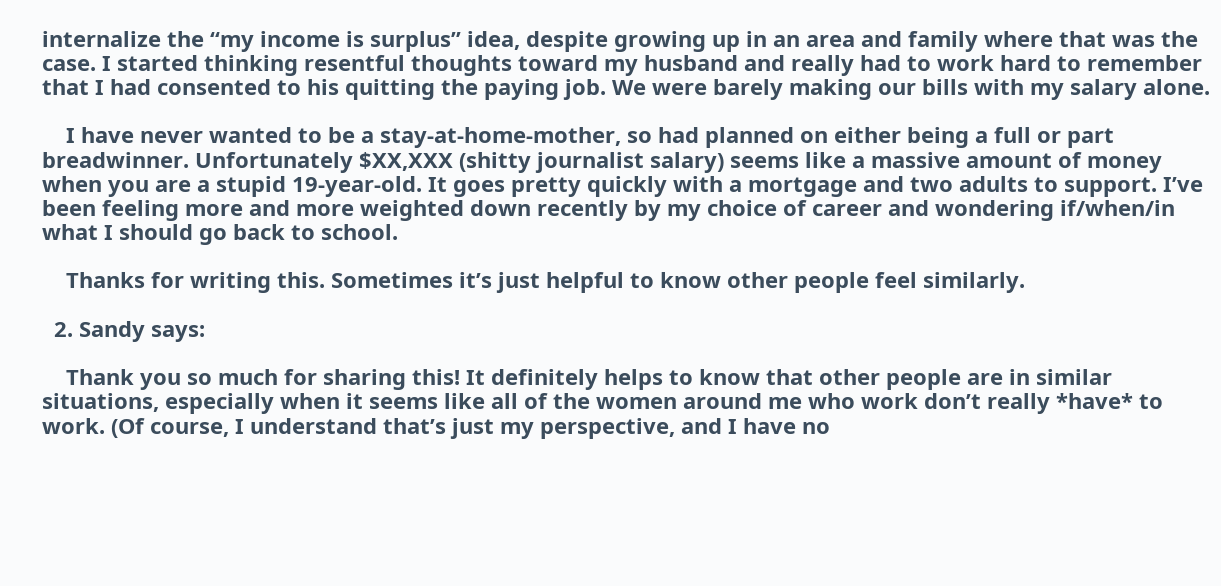internalize the “my income is surplus” idea, despite growing up in an area and family where that was the case. I started thinking resentful thoughts toward my husband and really had to work hard to remember that I had consented to his quitting the paying job. We were barely making our bills with my salary alone.

    I have never wanted to be a stay-at-home-mother, so had planned on either being a full or part breadwinner. Unfortunately $XX,XXX (shitty journalist salary) seems like a massive amount of money when you are a stupid 19-year-old. It goes pretty quickly with a mortgage and two adults to support. I’ve been feeling more and more weighted down recently by my choice of career and wondering if/when/in what I should go back to school.

    Thanks for writing this. Sometimes it’s just helpful to know other people feel similarly.

  2. Sandy says:

    Thank you so much for sharing this! It definitely helps to know that other people are in similar situations, especially when it seems like all of the women around me who work don’t really *have* to work. (Of course, I understand that’s just my perspective, and I have no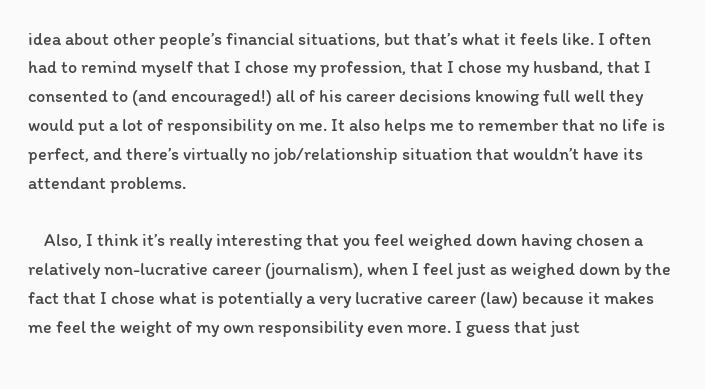idea about other people’s financial situations, but that’s what it feels like. I often had to remind myself that I chose my profession, that I chose my husband, that I consented to (and encouraged!) all of his career decisions knowing full well they would put a lot of responsibility on me. It also helps me to remember that no life is perfect, and there’s virtually no job/relationship situation that wouldn’t have its attendant problems.

    Also, I think it’s really interesting that you feel weighed down having chosen a relatively non-lucrative career (journalism), when I feel just as weighed down by the fact that I chose what is potentially a very lucrative career (law) because it makes me feel the weight of my own responsibility even more. I guess that just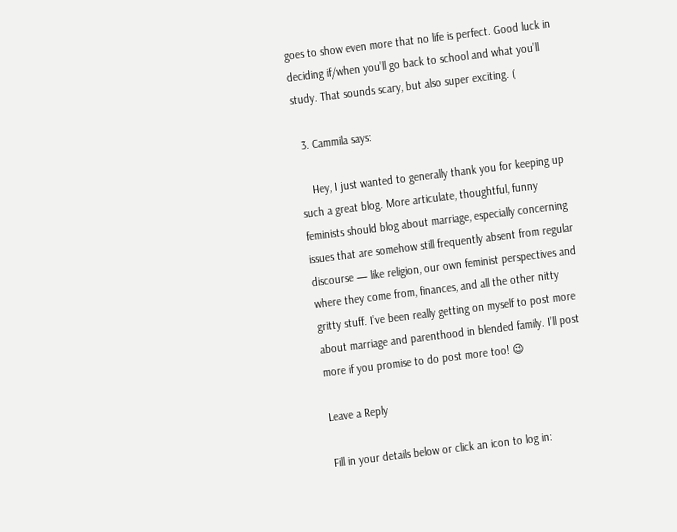goes to show even more that no life is perfect. Good luck in deciding if/when you’ll go back to school and what you’ll study. That sounds scary, but also super exciting. (

  3. Cammila says:

    Hey, I just wanted to generally thank you for keeping up such a great blog. More articulate, thoughtful, funny feminists should blog about marriage, especially concerning issues that are somehow still frequently absent from regular discourse — like religion, our own feminist perspectives and where they come from, finances, and all the other nitty gritty stuff. I’ve been really getting on myself to post more about marriage and parenthood in blended family. I’ll post more if you promise to do post more too! 😉

Leave a Reply

Fill in your details below or click an icon to log in: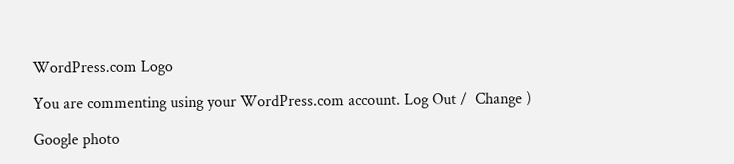WordPress.com Logo

You are commenting using your WordPress.com account. Log Out /  Change )

Google photo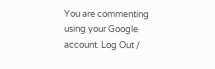You are commenting using your Google account. Log Out /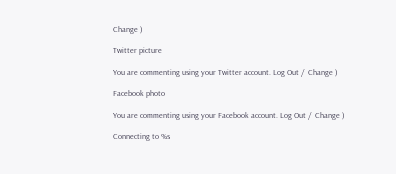Change )

Twitter picture

You are commenting using your Twitter account. Log Out /  Change )

Facebook photo

You are commenting using your Facebook account. Log Out /  Change )

Connecting to %s